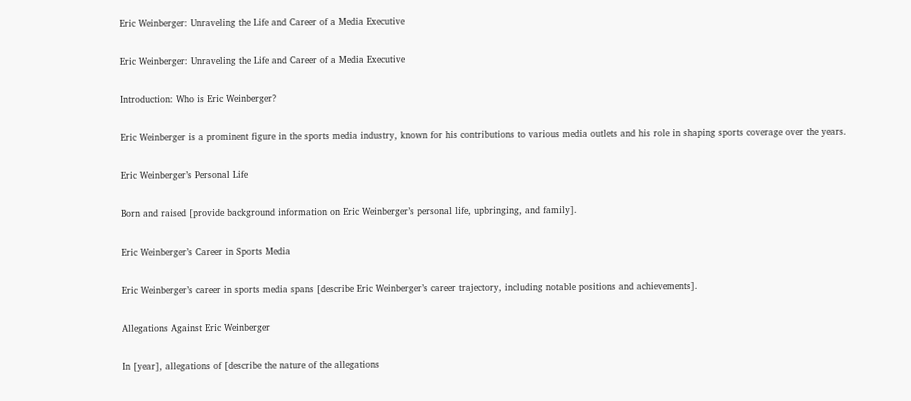Eric Weinberger: Unraveling the Life and Career of a Media Executive

Eric Weinberger: Unraveling the Life and Career of a Media Executive

Introduction: Who is Eric Weinberger?

Eric Weinberger is a prominent figure in the sports media industry, known for his contributions to various media outlets and his role in shaping sports coverage over the years.

Eric Weinberger’s Personal Life

Born and raised [provide background information on Eric Weinberger’s personal life, upbringing, and family].

Eric Weinberger’s Career in Sports Media

Eric Weinberger’s career in sports media spans [describe Eric Weinberger’s career trajectory, including notable positions and achievements].

Allegations Against Eric Weinberger

In [year], allegations of [describe the nature of the allegations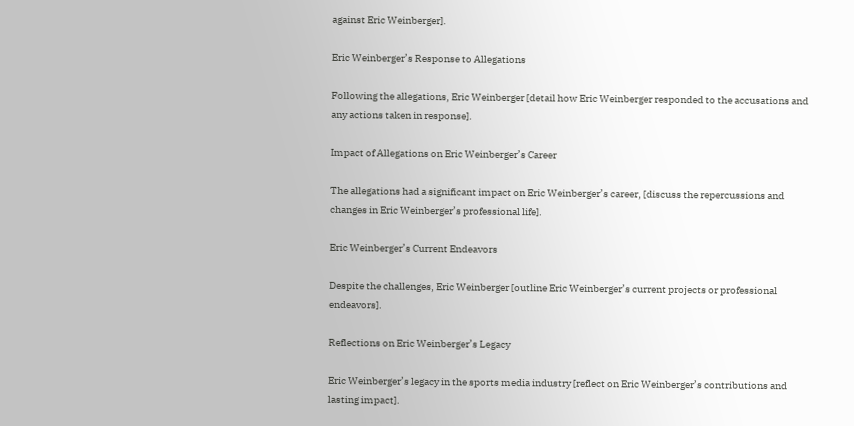against Eric Weinberger].

Eric Weinberger’s Response to Allegations

Following the allegations, Eric Weinberger [detail how Eric Weinberger responded to the accusations and any actions taken in response].

Impact of Allegations on Eric Weinberger’s Career

The allegations had a significant impact on Eric Weinberger’s career, [discuss the repercussions and changes in Eric Weinberger’s professional life].

Eric Weinberger’s Current Endeavors

Despite the challenges, Eric Weinberger [outline Eric Weinberger’s current projects or professional endeavors].

Reflections on Eric Weinberger’s Legacy

Eric Weinberger’s legacy in the sports media industry [reflect on Eric Weinberger’s contributions and lasting impact].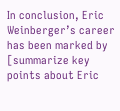In conclusion, Eric Weinberger’s career has been marked by [summarize key points about Eric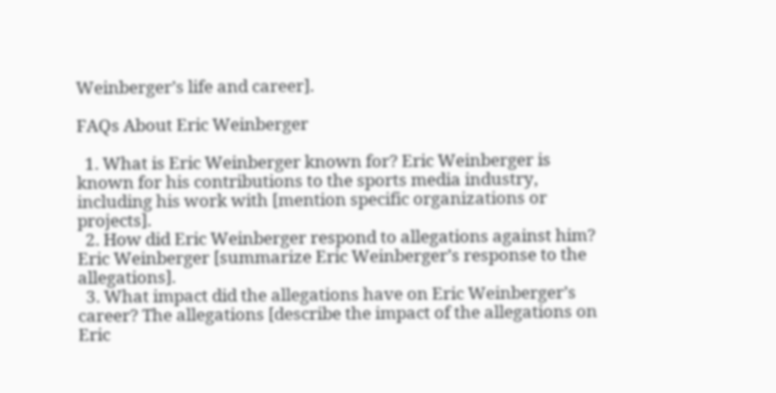Weinberger’s life and career].

FAQs About Eric Weinberger

  1. What is Eric Weinberger known for? Eric Weinberger is known for his contributions to the sports media industry, including his work with [mention specific organizations or projects].
  2. How did Eric Weinberger respond to allegations against him? Eric Weinberger [summarize Eric Weinberger’s response to the allegations].
  3. What impact did the allegations have on Eric Weinberger’s career? The allegations [describe the impact of the allegations on Eric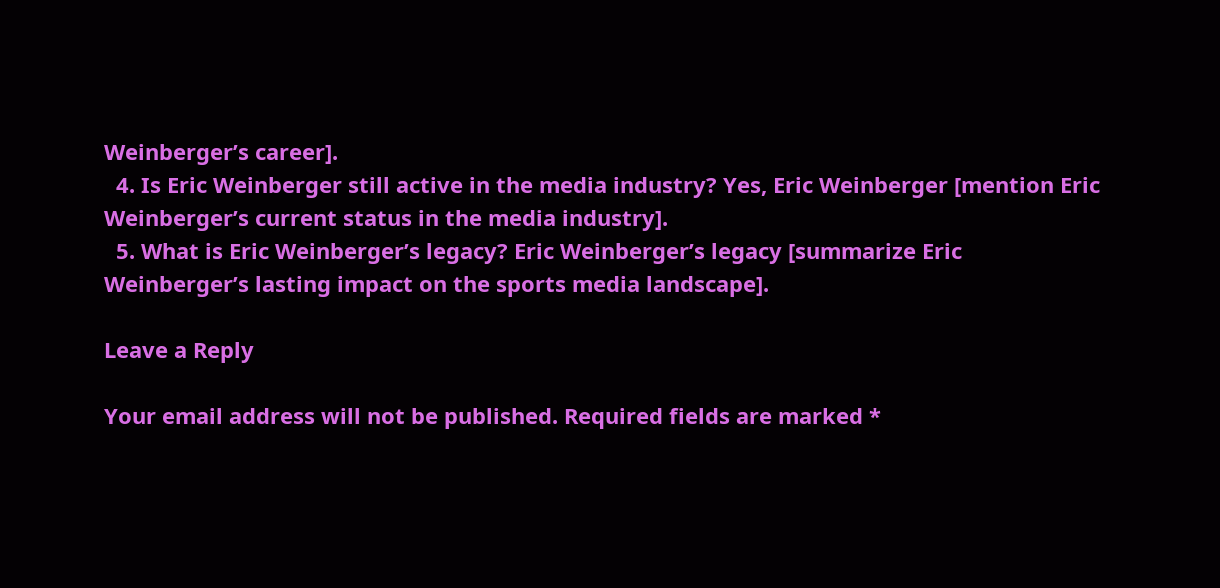Weinberger’s career].
  4. Is Eric Weinberger still active in the media industry? Yes, Eric Weinberger [mention Eric Weinberger’s current status in the media industry].
  5. What is Eric Weinberger’s legacy? Eric Weinberger’s legacy [summarize Eric Weinberger’s lasting impact on the sports media landscape].

Leave a Reply

Your email address will not be published. Required fields are marked *